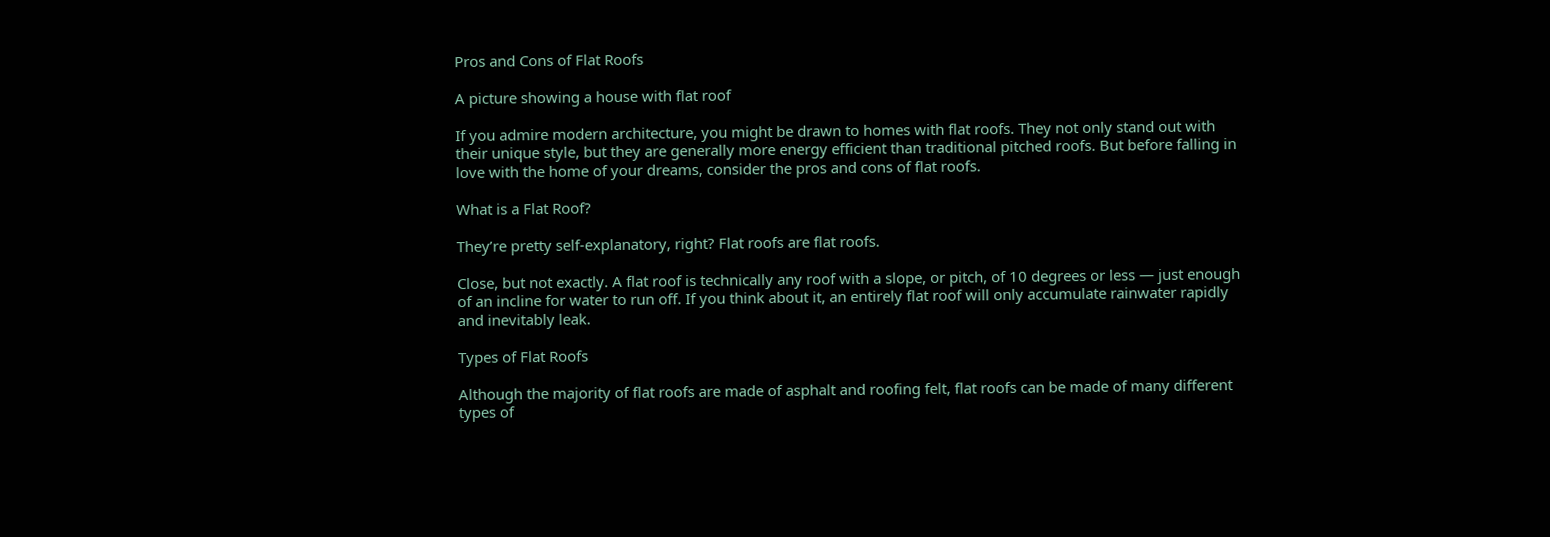Pros and Cons of Flat Roofs

A picture showing a house with flat roof

If you admire modern architecture, you might be drawn to homes with flat roofs. They not only stand out with their unique style, but they are generally more energy efficient than traditional pitched roofs. But before falling in love with the home of your dreams, consider the pros and cons of flat roofs.

What is a Flat Roof?

They’re pretty self-explanatory, right? Flat roofs are flat roofs.

Close, but not exactly. A flat roof is technically any roof with a slope, or pitch, of 10 degrees or less — just enough of an incline for water to run off. If you think about it, an entirely flat roof will only accumulate rainwater rapidly and inevitably leak.

Types of Flat Roofs

Although the majority of flat roofs are made of asphalt and roofing felt, flat roofs can be made of many different types of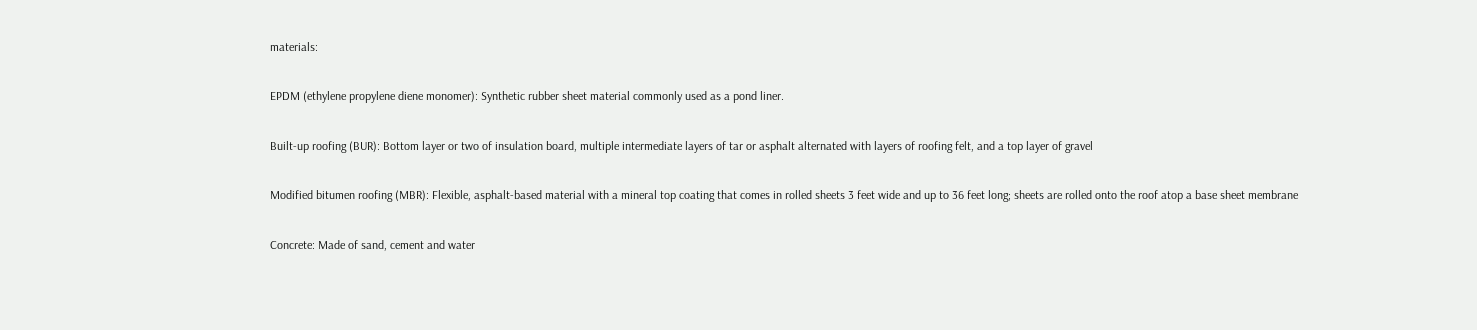materials:

EPDM (ethylene propylene diene monomer): Synthetic rubber sheet material commonly used as a pond liner.

Built-up roofing (BUR): Bottom layer or two of insulation board, multiple intermediate layers of tar or asphalt alternated with layers of roofing felt, and a top layer of gravel

Modified bitumen roofing (MBR): Flexible, asphalt-based material with a mineral top coating that comes in rolled sheets 3 feet wide and up to 36 feet long; sheets are rolled onto the roof atop a base sheet membrane

Concrete: Made of sand, cement and water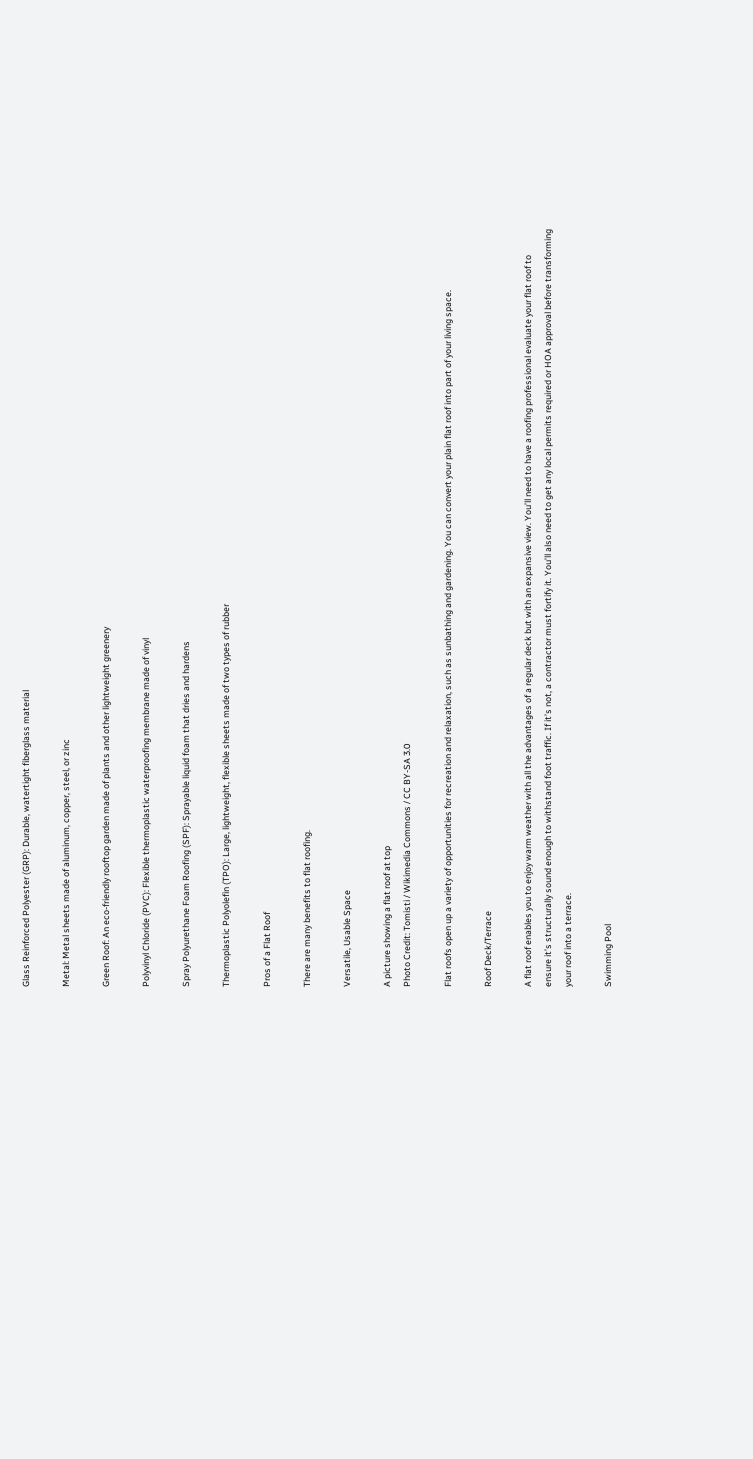Glass Reinforced Polyester (GRP): Durable, watertight fiberglass material

Metal: Metal sheets made of aluminum, copper, steel, or zinc

Green Roof: An eco-friendly rooftop garden made of plants and other lightweight greenery

Polyvinyl Chloride (PVC): Flexible thermoplastic waterproofing membrane made of vinyl

Spray Polyurethane Foam Roofing (SPF): Sprayable liquid foam that dries and hardens

Thermoplastic Polyolefin (TPO): Large, lightweight, flexible sheets made of two types of rubber

Pros of a Flat Roof

There are many benefits to flat roofing.

Versatile, Usable Space

A picture showing a flat roof at top
Photo Credit: Tomisti / Wikimedia Commons / CC BY-SA 3.0

Flat roofs open up a variety of opportunities for recreation and relaxation, such as sunbathing and gardening. You can convert your plain flat roof into part of your living space.

Roof Deck/Terrace

A flat roof enables you to enjoy warm weather with all the advantages of a regular deck but with an expansive view. You’ll need to have a roofing professional evaluate your flat roof to ensure it’s structurally sound enough to withstand foot traffic. If it’s not, a contractor must fortify it. You’ll also need to get any local permits required or HOA approval before transforming your roof into a terrace.

Swimming Pool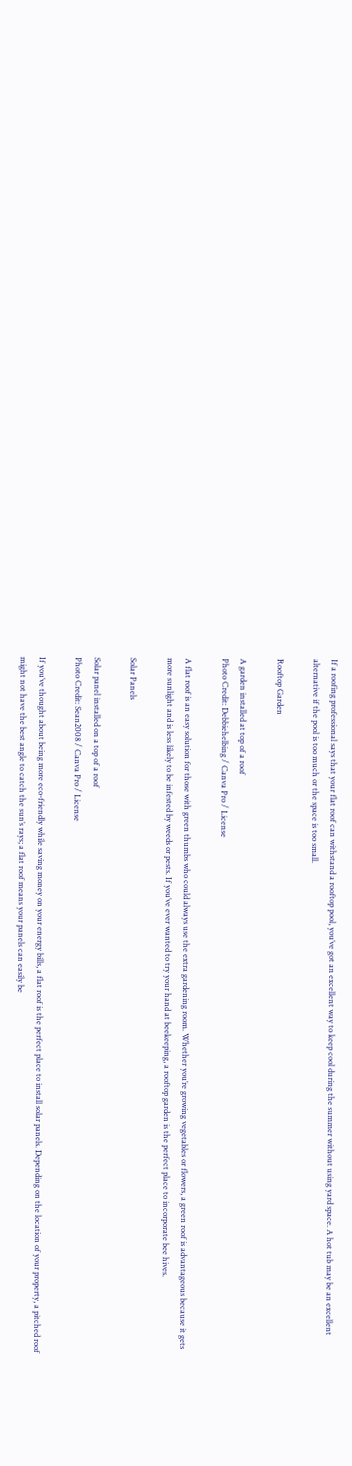If a roofing professional says that your flat roof can withstand a rooftop pool, you’ve got an excellent way to keep cool during the summer without using yard space. A hot tub may be an excellent alternative if the pool is too much or the space is too small.

Rooftop Garden

A garden installed at top of a roof
Photo Credit: Debbiehelbing / Canva Pro / License

A flat roof is an easy solution for those with green thumbs who could always use the extra gardening room. Whether you’re growing vegetables or flowers, a green roof is advantageous because it gets more sunlight and is less likely to be infested by weeds or pests. If you’ve ever wanted to try your hand at beekeeping, a rooftop garden is the perfect place to incorporate bee hives.

Solar Panels

Solar panel installed on a top of a roof
Photo Credit: Sean2008 / Canva Pro / License

If you’ve thought about being more eco-friendly while saving money on your energy bills, a flat roof is the perfect place to install solar panels. Depending on the location of your property, a pitched roof might not have the best angle to catch the sun’s rays; a flat roof means your panels can easily be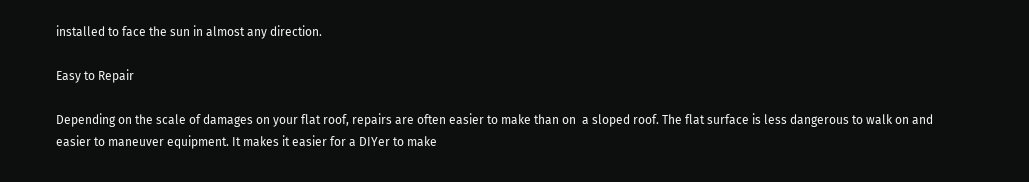installed to face the sun in almost any direction.

Easy to Repair

Depending on the scale of damages on your flat roof, repairs are often easier to make than on  a sloped roof. The flat surface is less dangerous to walk on and easier to maneuver equipment. It makes it easier for a DIYer to make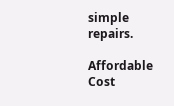simple repairs.

Affordable Cost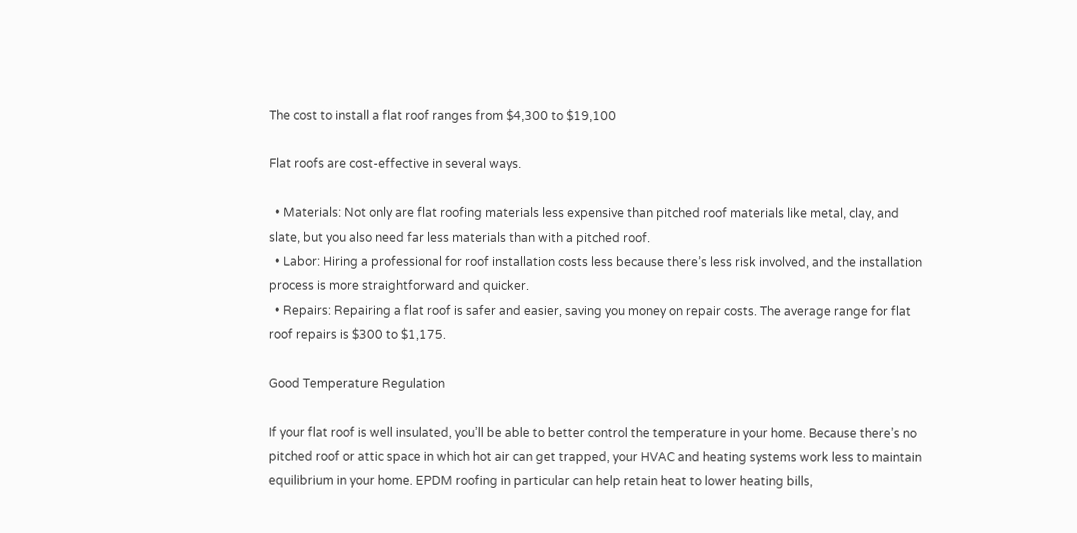The cost to install a flat roof ranges from $4,300 to $19,100

Flat roofs are cost-effective in several ways.

  • Materials: Not only are flat roofing materials less expensive than pitched roof materials like metal, clay, and slate, but you also need far less materials than with a pitched roof.
  • Labor: Hiring a professional for roof installation costs less because there’s less risk involved, and the installation process is more straightforward and quicker.
  • Repairs: Repairing a flat roof is safer and easier, saving you money on repair costs. The average range for flat roof repairs is $300 to $1,175.

Good Temperature Regulation

If your flat roof is well insulated, you’ll be able to better control the temperature in your home. Because there’s no pitched roof or attic space in which hot air can get trapped, your HVAC and heating systems work less to maintain equilibrium in your home. EPDM roofing in particular can help retain heat to lower heating bills,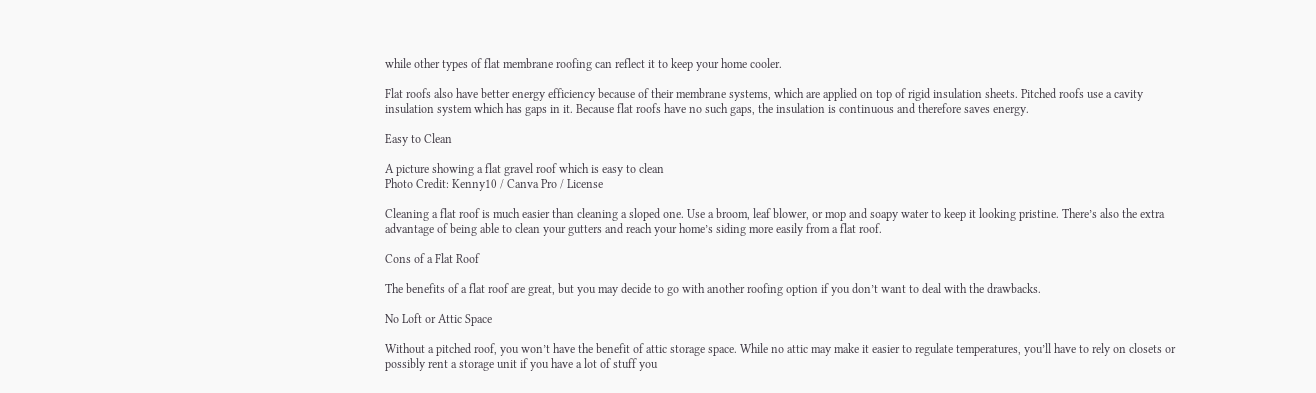while other types of flat membrane roofing can reflect it to keep your home cooler.

Flat roofs also have better energy efficiency because of their membrane systems, which are applied on top of rigid insulation sheets. Pitched roofs use a cavity insulation system which has gaps in it. Because flat roofs have no such gaps, the insulation is continuous and therefore saves energy.

Easy to Clean

A picture showing a flat gravel roof which is easy to clean
Photo Credit: Kenny10 / Canva Pro / License

Cleaning a flat roof is much easier than cleaning a sloped one. Use a broom, leaf blower, or mop and soapy water to keep it looking pristine. There’s also the extra advantage of being able to clean your gutters and reach your home’s siding more easily from a flat roof.

Cons of a Flat Roof

The benefits of a flat roof are great, but you may decide to go with another roofing option if you don’t want to deal with the drawbacks.

No Loft or Attic Space

Without a pitched roof, you won’t have the benefit of attic storage space. While no attic may make it easier to regulate temperatures, you’ll have to rely on closets or possibly rent a storage unit if you have a lot of stuff you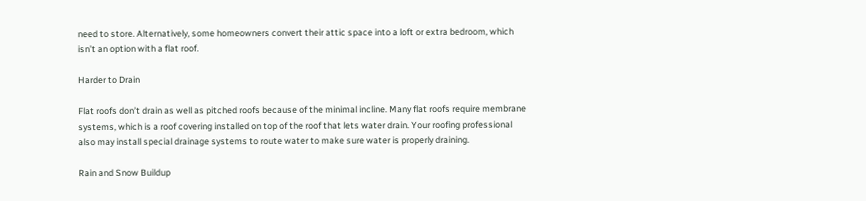need to store. Alternatively, some homeowners convert their attic space into a loft or extra bedroom, which isn’t an option with a flat roof.

Harder to Drain

Flat roofs don’t drain as well as pitched roofs because of the minimal incline. Many flat roofs require membrane systems, which is a roof covering installed on top of the roof that lets water drain. Your roofing professional also may install special drainage systems to route water to make sure water is properly draining.

Rain and Snow Buildup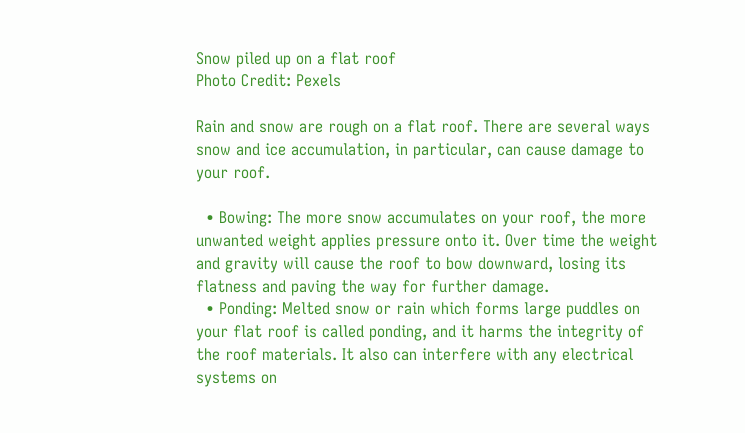Snow piled up on a flat roof
Photo Credit: Pexels

Rain and snow are rough on a flat roof. There are several ways snow and ice accumulation, in particular, can cause damage to your roof.

  • Bowing: The more snow accumulates on your roof, the more unwanted weight applies pressure onto it. Over time the weight and gravity will cause the roof to bow downward, losing its flatness and paving the way for further damage.
  • Ponding: Melted snow or rain which forms large puddles on your flat roof is called ponding, and it harms the integrity of the roof materials. It also can interfere with any electrical systems on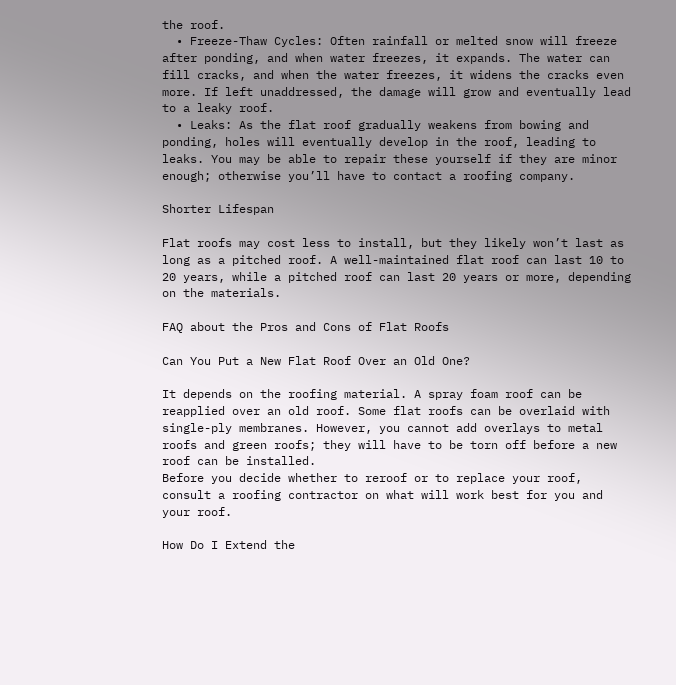the roof.
  • Freeze-Thaw Cycles: Often rainfall or melted snow will freeze after ponding, and when water freezes, it expands. The water can fill cracks, and when the water freezes, it widens the cracks even more. If left unaddressed, the damage will grow and eventually lead to a leaky roof.
  • Leaks: As the flat roof gradually weakens from bowing and ponding, holes will eventually develop in the roof, leading to leaks. You may be able to repair these yourself if they are minor enough; otherwise you’ll have to contact a roofing company.

Shorter Lifespan

Flat roofs may cost less to install, but they likely won’t last as long as a pitched roof. A well-maintained flat roof can last 10 to 20 years, while a pitched roof can last 20 years or more, depending on the materials.

FAQ about the Pros and Cons of Flat Roofs

Can You Put a New Flat Roof Over an Old One?

It depends on the roofing material. A spray foam roof can be reapplied over an old roof. Some flat roofs can be overlaid with single-ply membranes. However, you cannot add overlays to metal roofs and green roofs; they will have to be torn off before a new roof can be installed.
Before you decide whether to reroof or to replace your roof, consult a roofing contractor on what will work best for you and your roof.

How Do I Extend the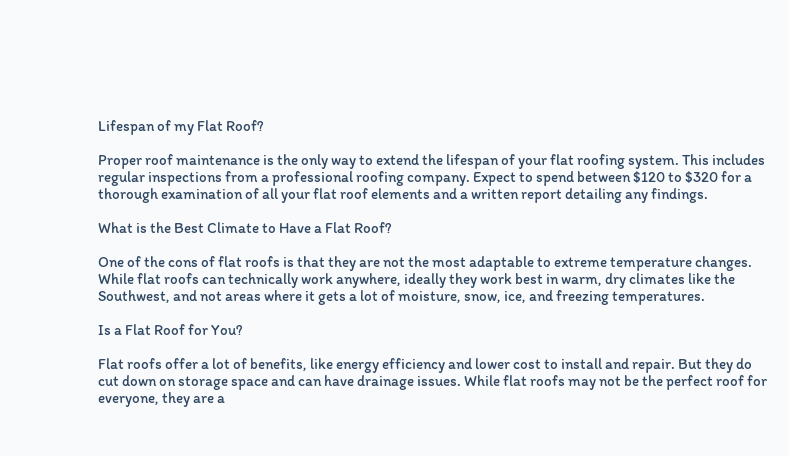Lifespan of my Flat Roof?

Proper roof maintenance is the only way to extend the lifespan of your flat roofing system. This includes regular inspections from a professional roofing company. Expect to spend between $120 to $320 for a thorough examination of all your flat roof elements and a written report detailing any findings.

What is the Best Climate to Have a Flat Roof?

One of the cons of flat roofs is that they are not the most adaptable to extreme temperature changes. While flat roofs can technically work anywhere, ideally they work best in warm, dry climates like the Southwest, and not areas where it gets a lot of moisture, snow, ice, and freezing temperatures.

Is a Flat Roof for You?

Flat roofs offer a lot of benefits, like energy efficiency and lower cost to install and repair. But they do cut down on storage space and can have drainage issues. While flat roofs may not be the perfect roof for everyone, they are a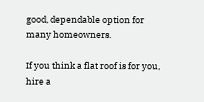good, dependable option for many homeowners.

If you think a flat roof is for you, hire a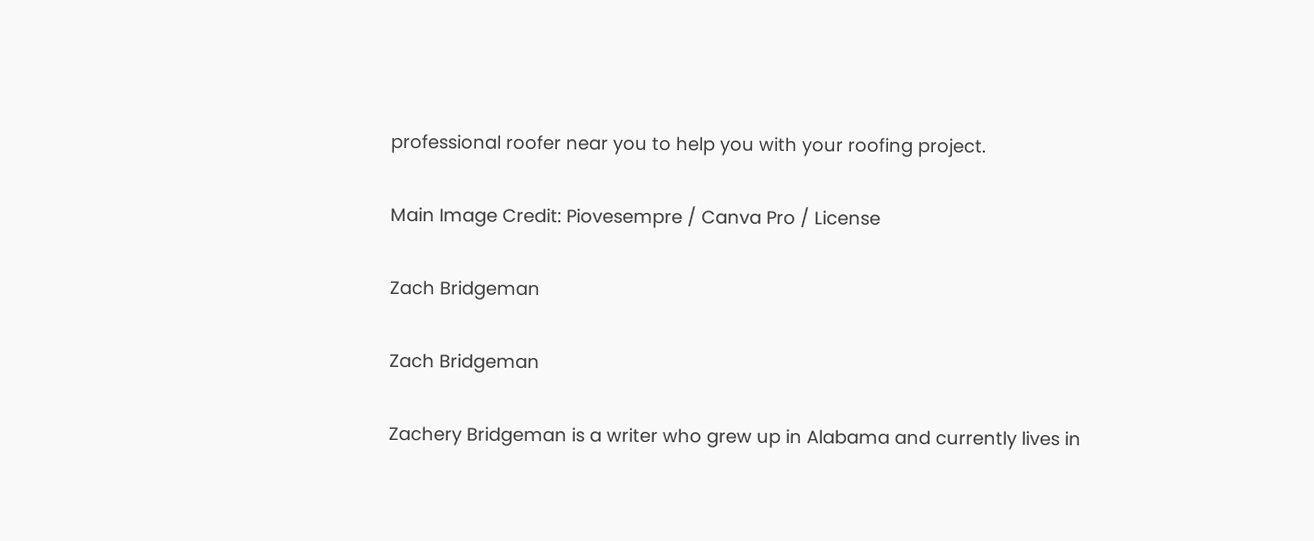professional roofer near you to help you with your roofing project.

Main Image Credit: Piovesempre / Canva Pro / License

Zach Bridgeman

Zach Bridgeman

Zachery Bridgeman is a writer who grew up in Alabama and currently lives in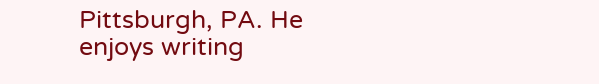Pittsburgh, PA. He enjoys writing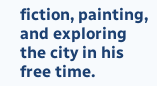fiction, painting, and exploring the city in his free time.